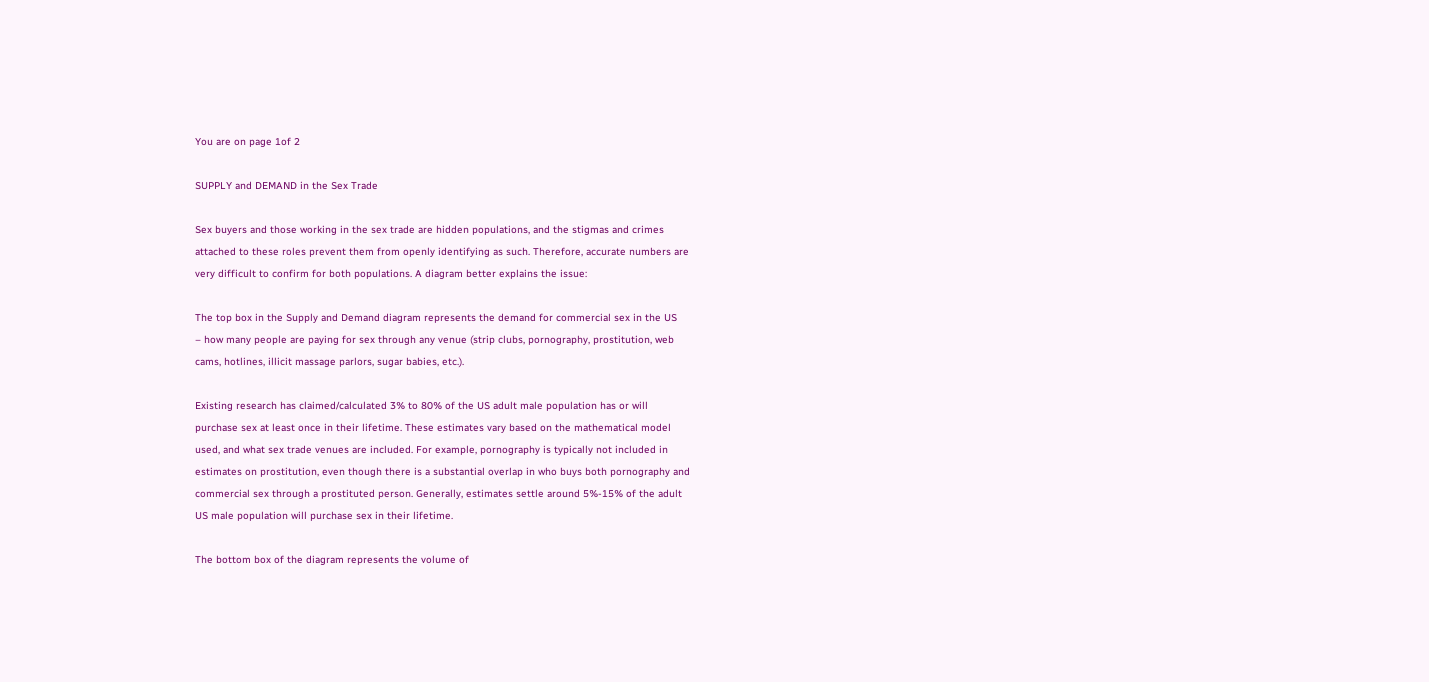You are on page 1of 2

SUPPLY and DEMAND in the Sex Trade

Sex buyers and those working in the sex trade are hidden populations, and the stigmas and crimes
attached to these roles prevent them from openly identifying as such. Therefore, accurate numbers are
very difficult to confirm for both populations. A diagram better explains the issue:

The top box in the Supply and Demand diagram represents the demand for commercial sex in the US
– how many people are paying for sex through any venue (strip clubs, pornography, prostitution, web
cams, hotlines, illicit massage parlors, sugar babies, etc.).

Existing research has claimed/calculated 3% to 80% of the US adult male population has or will
purchase sex at least once in their lifetime. These estimates vary based on the mathematical model
used, and what sex trade venues are included. For example, pornography is typically not included in
estimates on prostitution, even though there is a substantial overlap in who buys both pornography and
commercial sex through a prostituted person. Generally, estimates settle around 5%-15% of the adult
US male population will purchase sex in their lifetime.

The bottom box of the diagram represents the volume of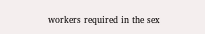workers required in the sex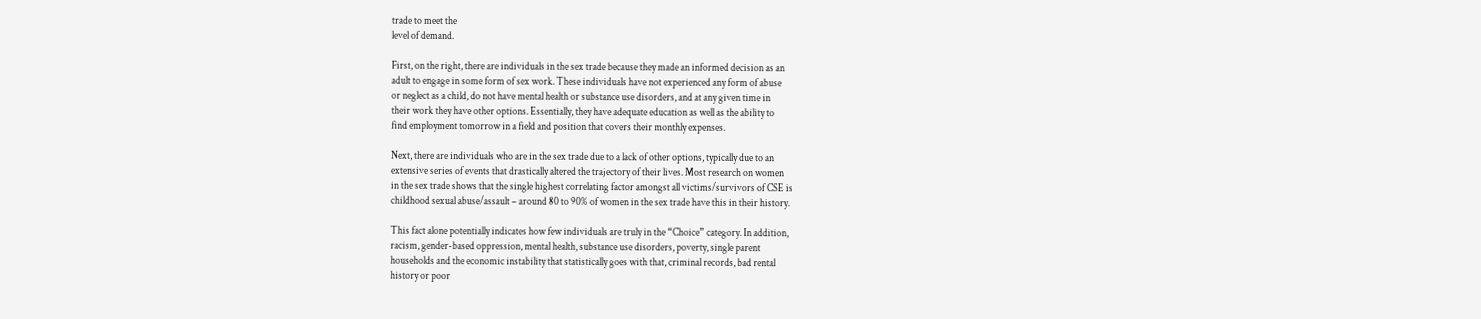trade to meet the
level of demand.

First, on the right, there are individuals in the sex trade because they made an informed decision as an
adult to engage in some form of sex work. These individuals have not experienced any form of abuse
or neglect as a child, do not have mental health or substance use disorders, and at any given time in
their work they have other options. Essentially, they have adequate education as well as the ability to
find employment tomorrow in a field and position that covers their monthly expenses.

Next, there are individuals who are in the sex trade due to a lack of other options, typically due to an
extensive series of events that drastically altered the trajectory of their lives. Most research on women
in the sex trade shows that the single highest correlating factor amongst all victims/survivors of CSE is
childhood sexual abuse/assault – around 80 to 90% of women in the sex trade have this in their history.

This fact alone potentially indicates how few individuals are truly in the “Choice” category. In addition,
racism, gender-based oppression, mental health, substance use disorders, poverty, single parent
households and the economic instability that statistically goes with that, criminal records, bad rental
history or poor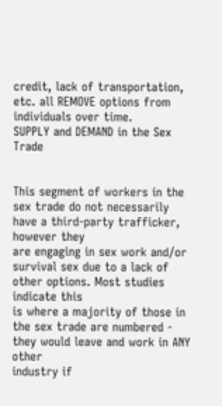credit, lack of transportation, etc. all REMOVE options from individuals over time.
SUPPLY and DEMAND in the Sex Trade


This segment of workers in the sex trade do not necessarily have a third-party trafficker, however they
are engaging in sex work and/or survival sex due to a lack of other options. Most studies indicate this
is where a majority of those in the sex trade are numbered - they would leave and work in ANY other
industry if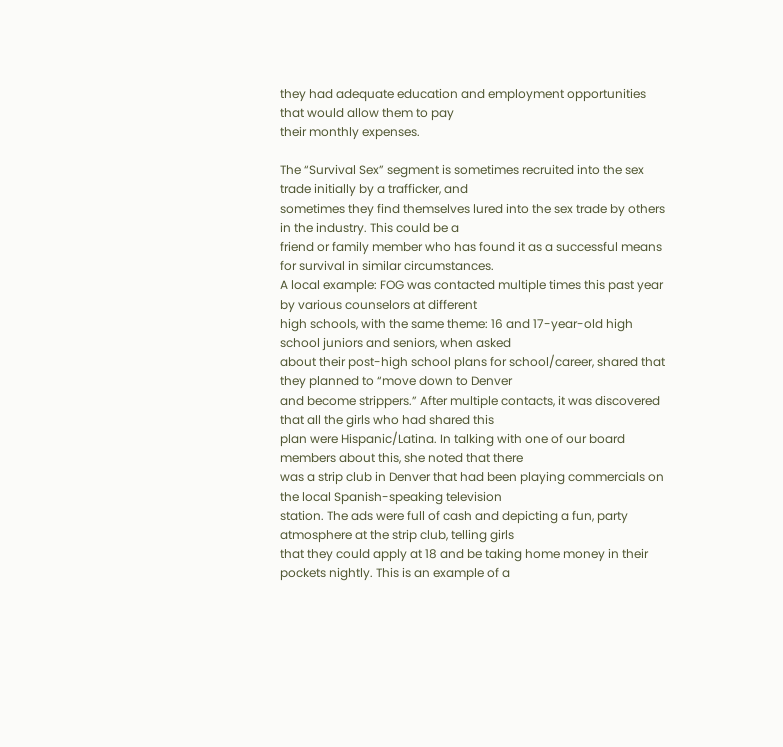they had adequate education and employment opportunities that would allow them to pay
their monthly expenses.

The “Survival Sex” segment is sometimes recruited into the sex trade initially by a trafficker, and
sometimes they find themselves lured into the sex trade by others in the industry. This could be a
friend or family member who has found it as a successful means for survival in similar circumstances.
A local example: FOG was contacted multiple times this past year by various counselors at different
high schools, with the same theme: 16 and 17-year-old high school juniors and seniors, when asked
about their post-high school plans for school/career, shared that they planned to “move down to Denver
and become strippers.” After multiple contacts, it was discovered that all the girls who had shared this
plan were Hispanic/Latina. In talking with one of our board members about this, she noted that there
was a strip club in Denver that had been playing commercials on the local Spanish-speaking television
station. The ads were full of cash and depicting a fun, party atmosphere at the strip club, telling girls
that they could apply at 18 and be taking home money in their pockets nightly. This is an example of a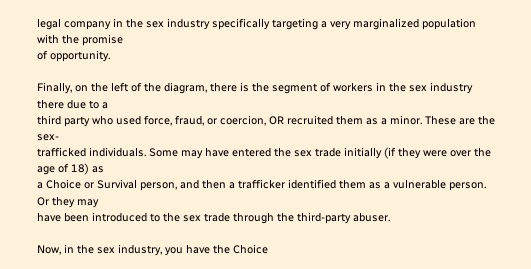legal company in the sex industry specifically targeting a very marginalized population with the promise
of opportunity.

Finally, on the left of the diagram, there is the segment of workers in the sex industry there due to a
third party who used force, fraud, or coercion, OR recruited them as a minor. These are the sex-
trafficked individuals. Some may have entered the sex trade initially (if they were over the age of 18) as
a Choice or Survival person, and then a trafficker identified them as a vulnerable person. Or they may
have been introduced to the sex trade through the third-party abuser.

Now, in the sex industry, you have the Choice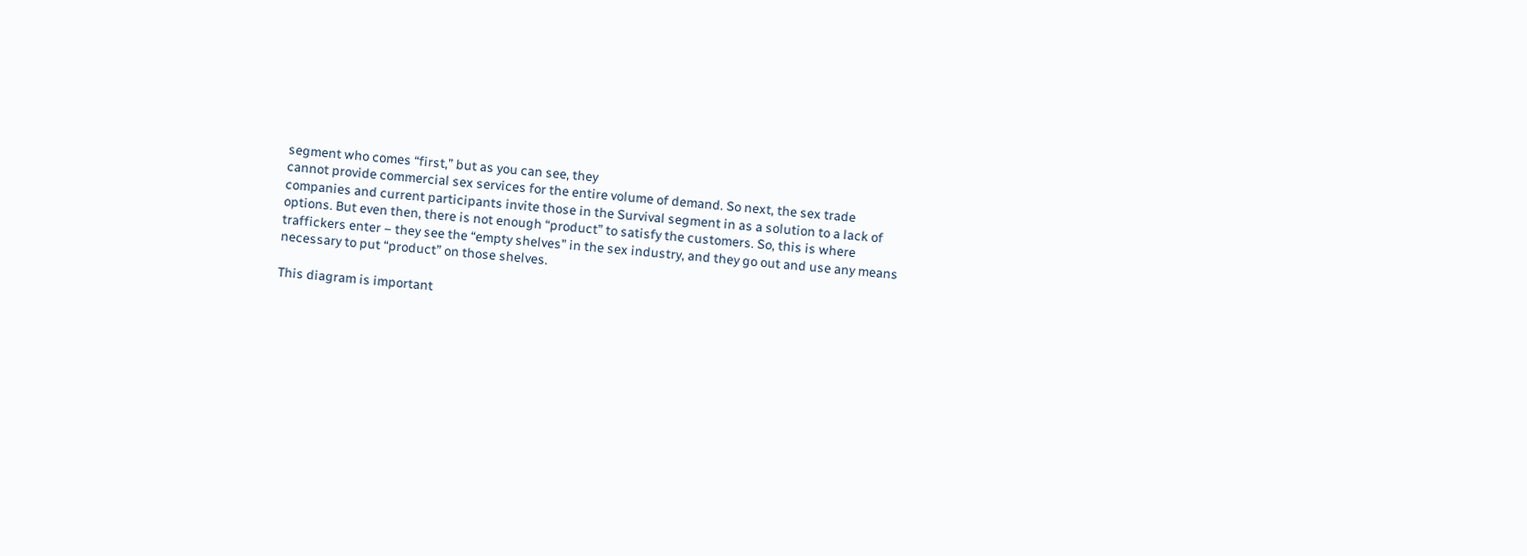segment who comes “first,” but as you can see, they
cannot provide commercial sex services for the entire volume of demand. So next, the sex trade
companies and current participants invite those in the Survival segment in as a solution to a lack of
options. But even then, there is not enough “product” to satisfy the customers. So, this is where
traffickers enter – they see the “empty shelves” in the sex industry, and they go out and use any means
necessary to put “product” on those shelves.

This diagram is important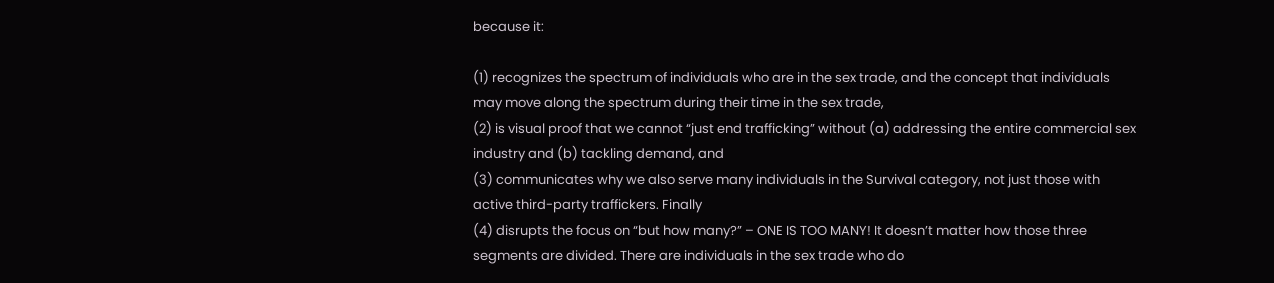because it:

(1) recognizes the spectrum of individuals who are in the sex trade, and the concept that individuals
may move along the spectrum during their time in the sex trade,
(2) is visual proof that we cannot “just end trafficking” without (a) addressing the entire commercial sex
industry and (b) tackling demand, and
(3) communicates why we also serve many individuals in the Survival category, not just those with
active third-party traffickers. Finally
(4) disrupts the focus on “but how many?” – ONE IS TOO MANY! It doesn’t matter how those three
segments are divided. There are individuals in the sex trade who do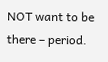NOT want to be there – period.